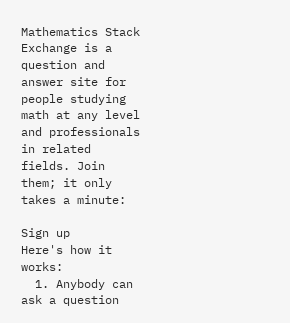Mathematics Stack Exchange is a question and answer site for people studying math at any level and professionals in related fields. Join them; it only takes a minute:

Sign up
Here's how it works:
  1. Anybody can ask a question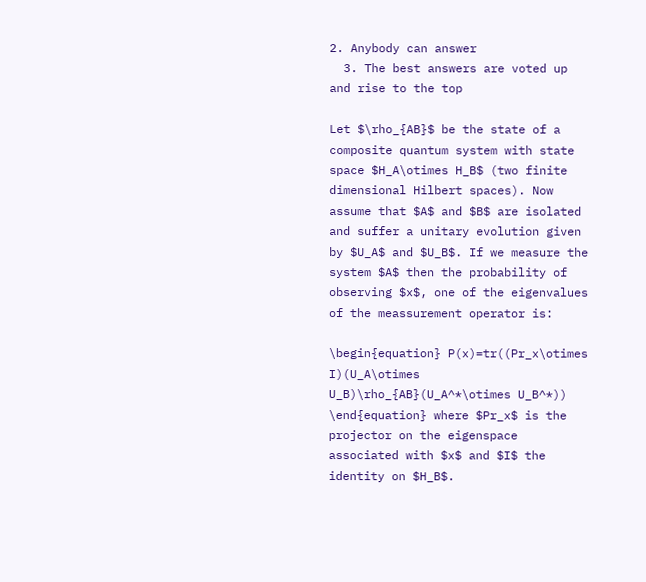2. Anybody can answer
  3. The best answers are voted up and rise to the top

Let $\rho_{AB}$ be the state of a composite quantum system with state space $H_A\otimes H_B$ (two finite dimensional Hilbert spaces). Now assume that $A$ and $B$ are isolated and suffer a unitary evolution given by $U_A$ and $U_B$. If we measure the system $A$ then the probability of observing $x$, one of the eigenvalues of the meassurement operator is:

\begin{equation} P(x)=tr((Pr_x\otimes I)(U_A\otimes U_B)\rho_{AB}(U_A^*\otimes U_B^*)) \end{equation} where $Pr_x$ is the projector on the eigenspace associated with $x$ and $I$ the identity on $H_B$.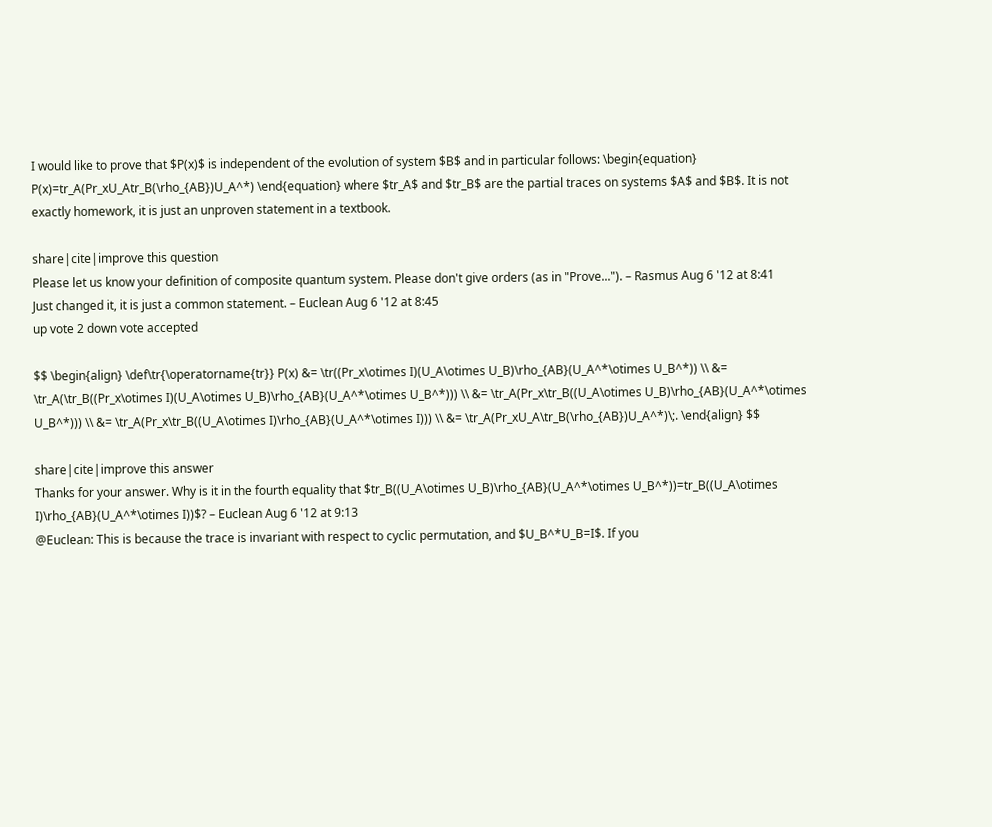I would like to prove that $P(x)$ is independent of the evolution of system $B$ and in particular follows: \begin{equation} P(x)=tr_A(Pr_xU_Atr_B(\rho_{AB})U_A^*) \end{equation} where $tr_A$ and $tr_B$ are the partial traces on systems $A$ and $B$. It is not exactly homework, it is just an unproven statement in a textbook.

share|cite|improve this question
Please let us know your definition of composite quantum system. Please don't give orders (as in "Prove..."). – Rasmus Aug 6 '12 at 8:41
Just changed it, it is just a common statement. – Euclean Aug 6 '12 at 8:45
up vote 2 down vote accepted

$$ \begin{align} \def\tr{\operatorname{tr}} P(x) &= \tr((Pr_x\otimes I)(U_A\otimes U_B)\rho_{AB}(U_A^*\otimes U_B^*)) \\ &= \tr_A(\tr_B((Pr_x\otimes I)(U_A\otimes U_B)\rho_{AB}(U_A^*\otimes U_B^*))) \\ &= \tr_A(Pr_x\tr_B((U_A\otimes U_B)\rho_{AB}(U_A^*\otimes U_B^*))) \\ &= \tr_A(Pr_x\tr_B((U_A\otimes I)\rho_{AB}(U_A^*\otimes I))) \\ &= \tr_A(Pr_xU_A\tr_B(\rho_{AB})U_A^*)\;. \end{align} $$

share|cite|improve this answer
Thanks for your answer. Why is it in the fourth equality that $tr_B((U_A\otimes U_B)\rho_{AB}(U_A^*\otimes U_B^*))=tr_B((U_A\otimes I)\rho_{AB}(U_A^*\otimes I))$? – Euclean Aug 6 '12 at 9:13
@Euclean: This is because the trace is invariant with respect to cyclic permutation, and $U_B^*U_B=I$. If you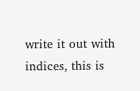write it out with indices, this is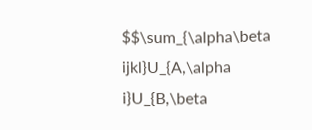$$\sum_{\alpha\beta ijkl}U_{A,\alpha i}U_{B,\beta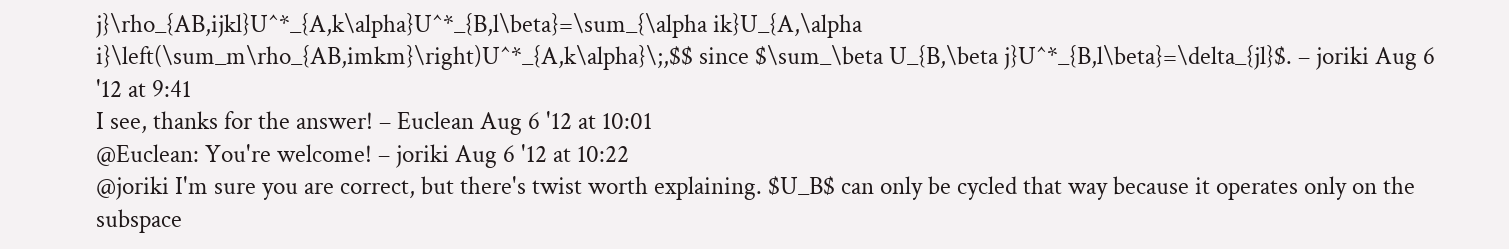j}\rho_{AB,ijkl}U^*_{A,k\alpha}U^*_{B,l\beta}=\sum_{\alpha ik}U_{A,\alpha i}\left(\sum_m\rho_{AB,imkm}\right)U^*_{A,k\alpha}\;,$$ since $\sum_\beta U_{B,\beta j}U^*_{B,l\beta}=\delta_{jl}$. – joriki Aug 6 '12 at 9:41
I see, thanks for the answer! – Euclean Aug 6 '12 at 10:01
@Euclean: You're welcome! – joriki Aug 6 '12 at 10:22
@joriki I'm sure you are correct, but there's twist worth explaining. $U_B$ can only be cycled that way because it operates only on the subspace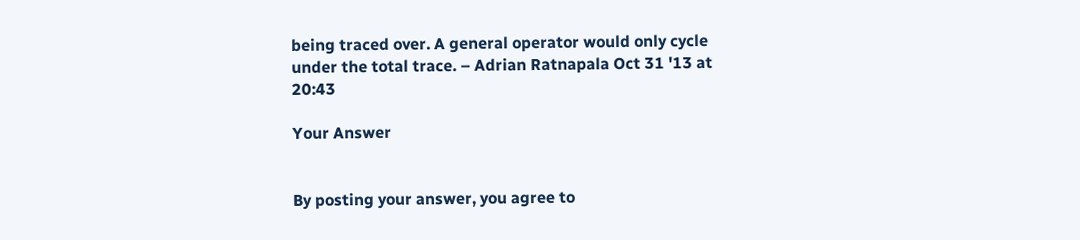being traced over. A general operator would only cycle under the total trace. – Adrian Ratnapala Oct 31 '13 at 20:43

Your Answer


By posting your answer, you agree to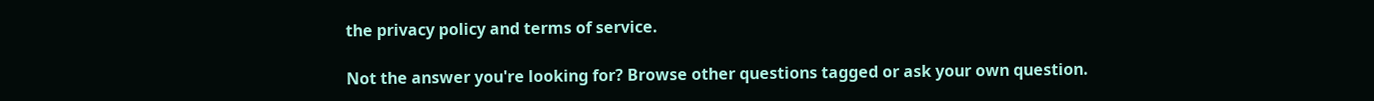the privacy policy and terms of service.

Not the answer you're looking for? Browse other questions tagged or ask your own question.